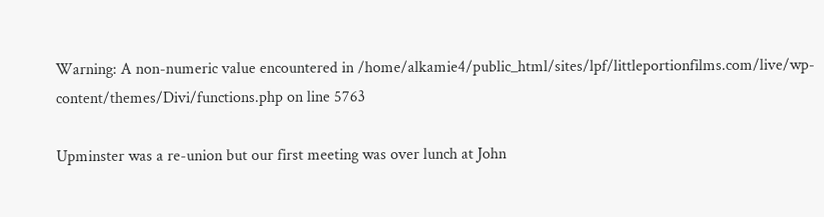Warning: A non-numeric value encountered in /home/alkamie4/public_html/sites/lpf/littleportionfilms.com/live/wp-content/themes/Divi/functions.php on line 5763

Upminster was a re-union but our first meeting was over lunch at John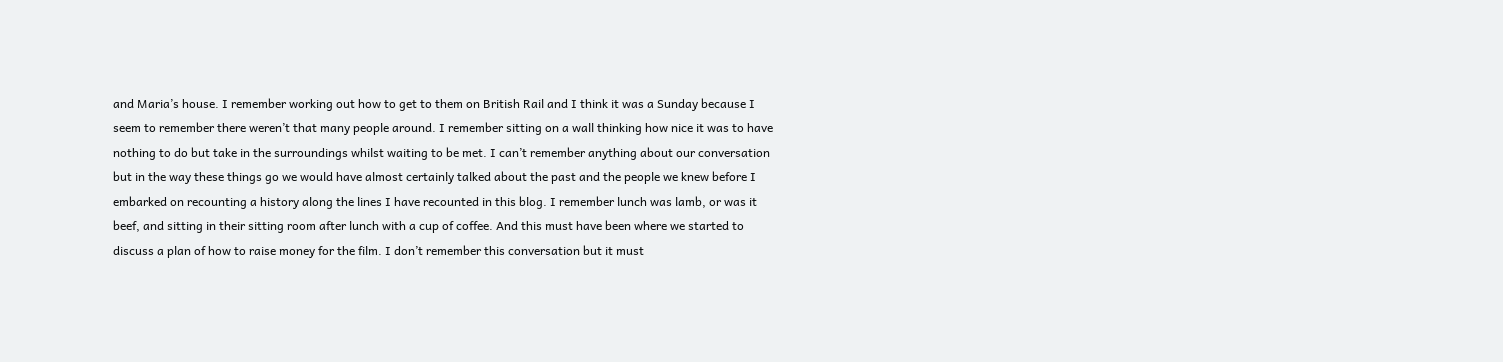and Maria’s house. I remember working out how to get to them on British Rail and I think it was a Sunday because I seem to remember there weren’t that many people around. I remember sitting on a wall thinking how nice it was to have nothing to do but take in the surroundings whilst waiting to be met. I can’t remember anything about our conversation but in the way these things go we would have almost certainly talked about the past and the people we knew before I embarked on recounting a history along the lines I have recounted in this blog. I remember lunch was lamb, or was it beef, and sitting in their sitting room after lunch with a cup of coffee. And this must have been where we started to discuss a plan of how to raise money for the film. I don’t remember this conversation but it must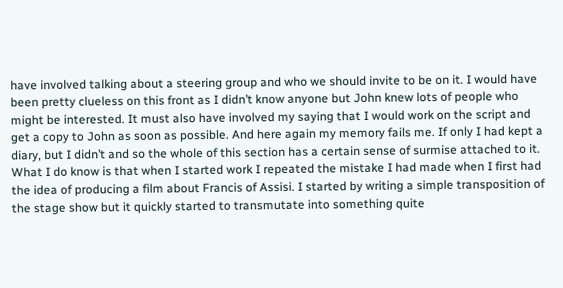have involved talking about a steering group and who we should invite to be on it. I would have been pretty clueless on this front as I didn’t know anyone but John knew lots of people who might be interested. It must also have involved my saying that I would work on the script and get a copy to John as soon as possible. And here again my memory fails me. If only I had kept a diary, but I didn’t and so the whole of this section has a certain sense of surmise attached to it. What I do know is that when I started work I repeated the mistake I had made when I first had the idea of producing a film about Francis of Assisi. I started by writing a simple transposition of the stage show but it quickly started to transmutate into something quite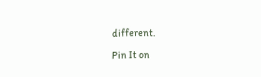different.

Pin It on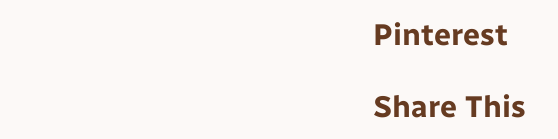Pinterest

Share This